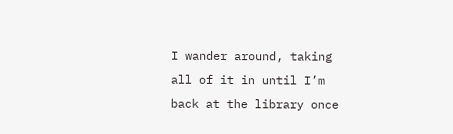I wander around, taking all of it in until I’m back at the library once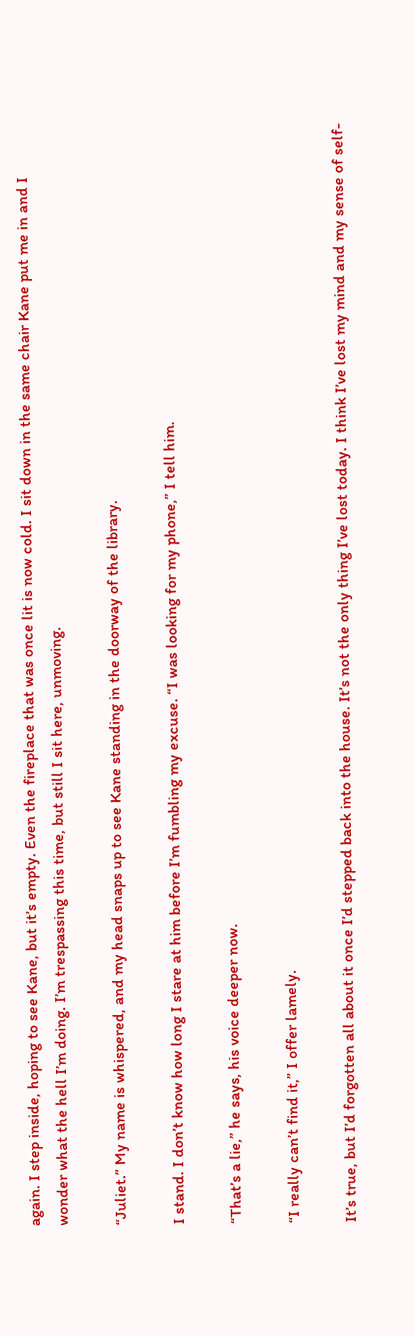again. I step inside, hoping to see Kane, but it’s empty. Even the fireplace that was once lit is now cold. I sit down in the same chair Kane put me in and I wonder what the hell I’m doing. I’m trespassing this time, but still I sit here, unmoving.

“Juliet.” My name is whispered, and my head snaps up to see Kane standing in the doorway of the library.

I stand. I don’t know how long I stare at him before I’m fumbling my excuse. “I was looking for my phone,” I tell him.

“That’s a lie,” he says, his voice deeper now.

“I really can’t find it,” I offer lamely.

It’s true, but I’d forgotten all about it once I’d stepped back into the house. It’s not the only thing I’ve lost today. I think I’ve lost my mind and my sense of self-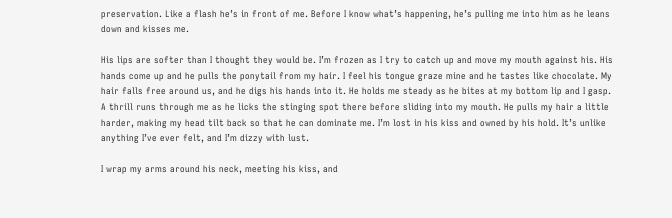preservation. Like a flash he’s in front of me. Before I know what’s happening, he’s pulling me into him as he leans down and kisses me.

His lips are softer than I thought they would be. I’m frozen as I try to catch up and move my mouth against his. His hands come up and he pulls the ponytail from my hair. I feel his tongue graze mine and he tastes like chocolate. My hair falls free around us, and he digs his hands into it. He holds me steady as he bites at my bottom lip and I gasp. A thrill runs through me as he licks the stinging spot there before sliding into my mouth. He pulls my hair a little harder, making my head tilt back so that he can dominate me. I’m lost in his kiss and owned by his hold. It’s unlike anything I’ve ever felt, and I’m dizzy with lust.

I wrap my arms around his neck, meeting his kiss, and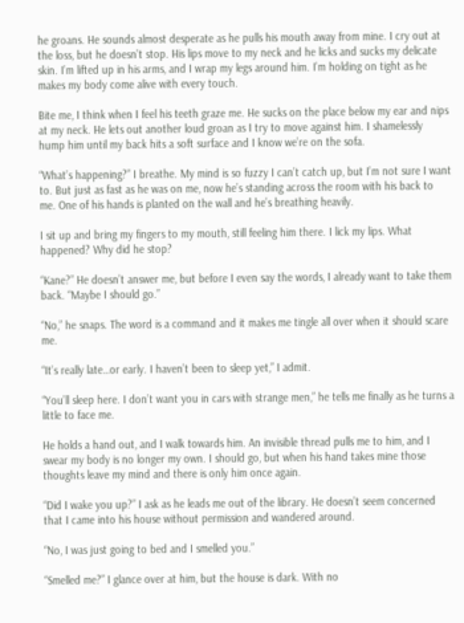he groans. He sounds almost desperate as he pulls his mouth away from mine. I cry out at the loss, but he doesn’t stop. His lips move to my neck and he licks and sucks my delicate skin. I’m lifted up in his arms, and I wrap my legs around him. I’m holding on tight as he makes my body come alive with every touch.

Bite me, I think when I feel his teeth graze me. He sucks on the place below my ear and nips at my neck. He lets out another loud groan as I try to move against him. I shamelessly hump him until my back hits a soft surface and I know we’re on the sofa.

“What’s happening?” I breathe. My mind is so fuzzy I can’t catch up, but I’m not sure I want to. But just as fast as he was on me, now he’s standing across the room with his back to me. One of his hands is planted on the wall and he’s breathing heavily.

I sit up and bring my fingers to my mouth, still feeling him there. I lick my lips. What happened? Why did he stop?

“Kane?” He doesn’t answer me, but before I even say the words, I already want to take them back. “Maybe I should go.”

“No,” he snaps. The word is a command and it makes me tingle all over when it should scare me.

“It’s really late…or early. I haven’t been to sleep yet,” I admit.

“You’ll sleep here. I don’t want you in cars with strange men,” he tells me finally as he turns a little to face me.

He holds a hand out, and I walk towards him. An invisible thread pulls me to him, and I swear my body is no longer my own. I should go, but when his hand takes mine those thoughts leave my mind and there is only him once again.

“Did I wake you up?” I ask as he leads me out of the library. He doesn’t seem concerned that I came into his house without permission and wandered around.

“No, I was just going to bed and I smelled you.”

“Smelled me?” I glance over at him, but the house is dark. With no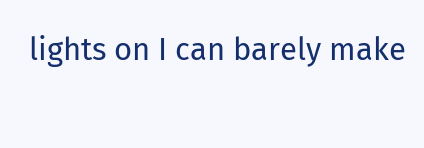lights on I can barely make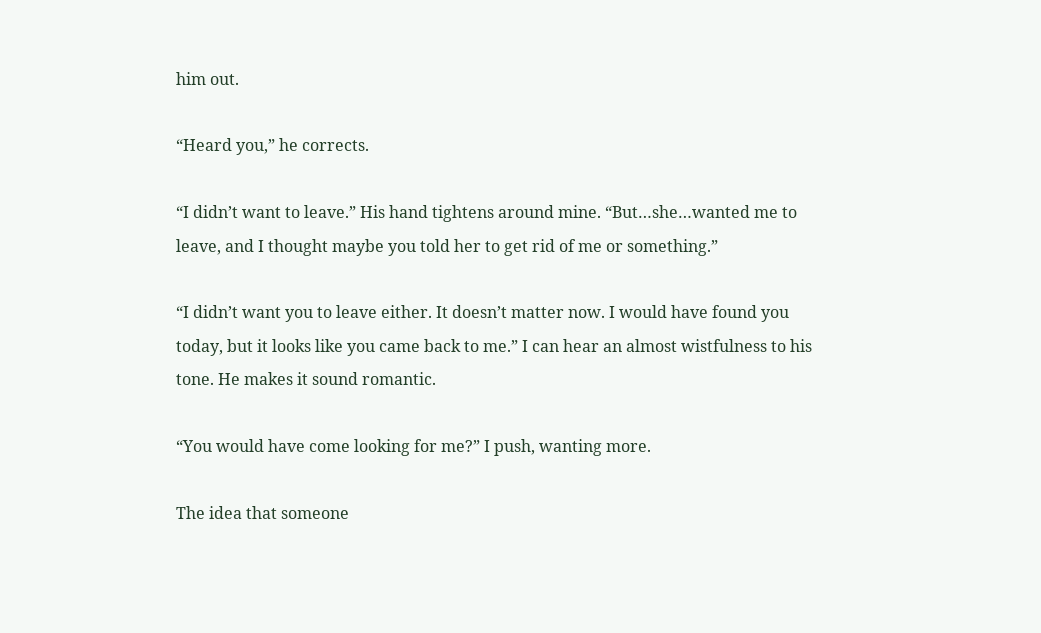him out.

“Heard you,” he corrects.

“I didn’t want to leave.” His hand tightens around mine. “But…she…wanted me to leave, and I thought maybe you told her to get rid of me or something.”

“I didn’t want you to leave either. It doesn’t matter now. I would have found you today, but it looks like you came back to me.” I can hear an almost wistfulness to his tone. He makes it sound romantic.

“You would have come looking for me?” I push, wanting more.

The idea that someone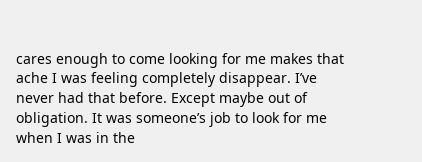cares enough to come looking for me makes that ache I was feeling completely disappear. I’ve never had that before. Except maybe out of obligation. It was someone’s job to look for me when I was in the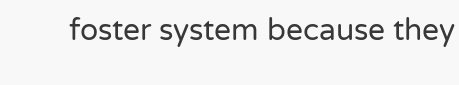foster system because they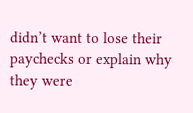didn’t want to lose their paychecks or explain why they were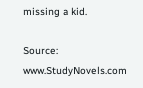missing a kid.

Source: www.StudyNovels.com